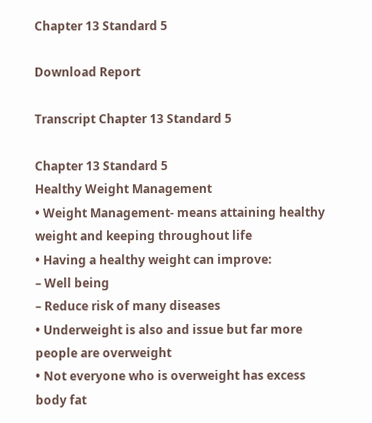Chapter 13 Standard 5

Download Report

Transcript Chapter 13 Standard 5

Chapter 13 Standard 5
Healthy Weight Management
• Weight Management- means attaining healthy
weight and keeping throughout life
• Having a healthy weight can improve:
– Well being
– Reduce risk of many diseases
• Underweight is also and issue but far more
people are overweight
• Not everyone who is overweight has excess
body fat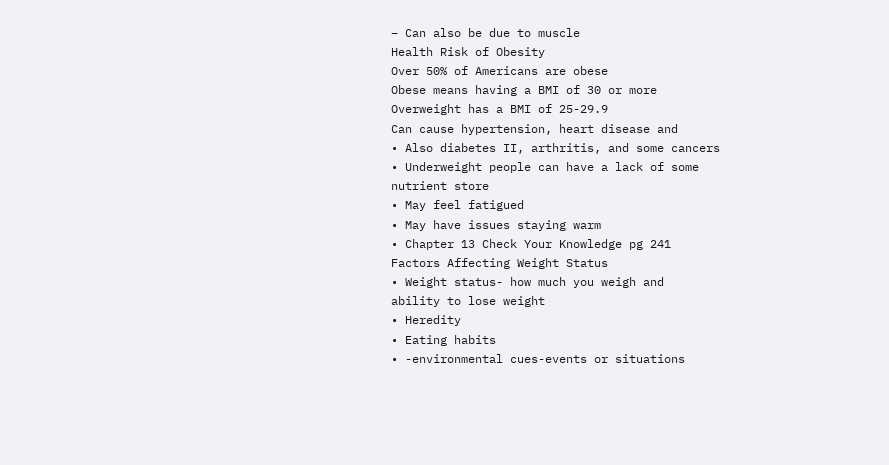– Can also be due to muscle
Health Risk of Obesity
Over 50% of Americans are obese
Obese means having a BMI of 30 or more
Overweight has a BMI of 25-29.9
Can cause hypertension, heart disease and
• Also diabetes II, arthritis, and some cancers
• Underweight people can have a lack of some
nutrient store
• May feel fatigued
• May have issues staying warm
• Chapter 13 Check Your Knowledge pg 241
Factors Affecting Weight Status
• Weight status- how much you weigh and
ability to lose weight
• Heredity
• Eating habits
• -environmental cues-events or situations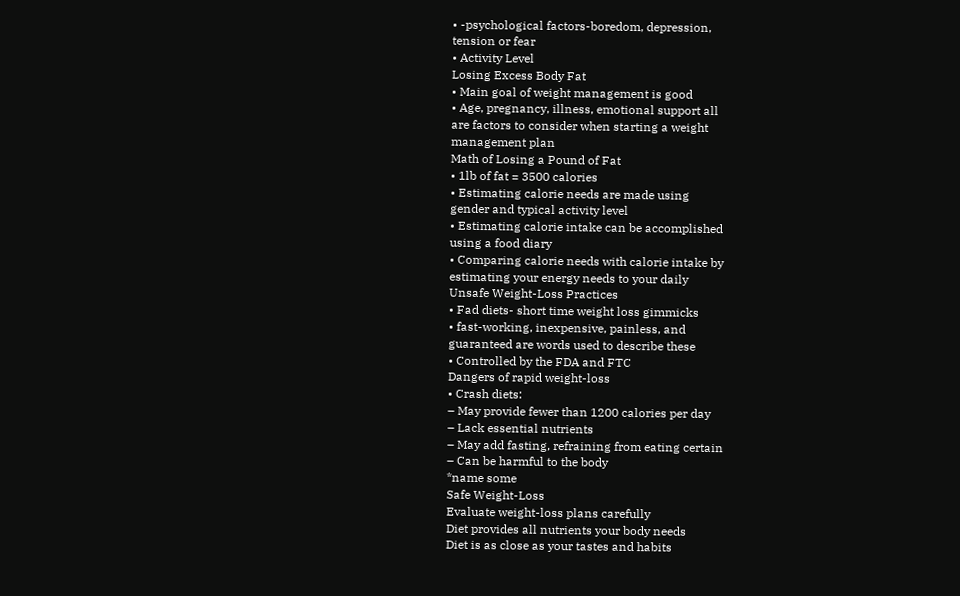• -psychological factors-boredom, depression,
tension or fear
• Activity Level
Losing Excess Body Fat
• Main goal of weight management is good
• Age, pregnancy, illness, emotional support all
are factors to consider when starting a weight
management plan
Math of Losing a Pound of Fat
• 1lb of fat = 3500 calories
• Estimating calorie needs are made using
gender and typical activity level
• Estimating calorie intake can be accomplished
using a food diary
• Comparing calorie needs with calorie intake by
estimating your energy needs to your daily
Unsafe Weight-Loss Practices
• Fad diets- short time weight loss gimmicks
• fast-working, inexpensive, painless, and
guaranteed are words used to describe these
• Controlled by the FDA and FTC
Dangers of rapid weight-loss
• Crash diets:
– May provide fewer than 1200 calories per day
– Lack essential nutrients
– May add fasting, refraining from eating certain
– Can be harmful to the body
*name some
Safe Weight-Loss
Evaluate weight-loss plans carefully
Diet provides all nutrients your body needs
Diet is as close as your tastes and habits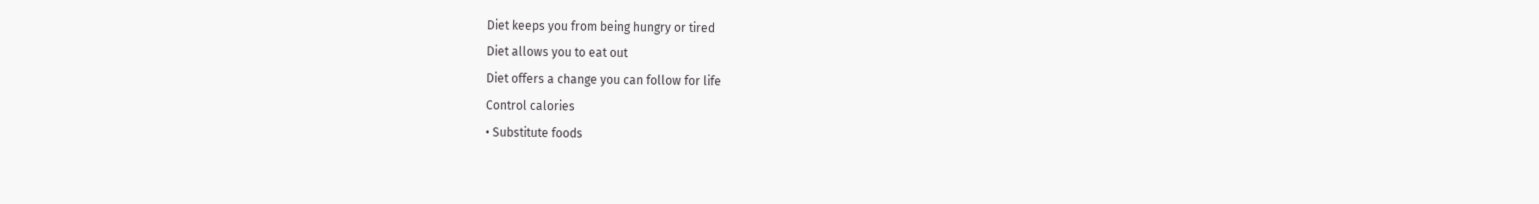Diet keeps you from being hungry or tired
Diet allows you to eat out
Diet offers a change you can follow for life
Control calories
• Substitute foods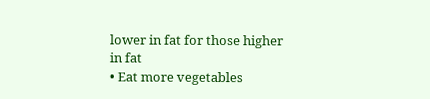lower in fat for those higher
in fat
• Eat more vegetables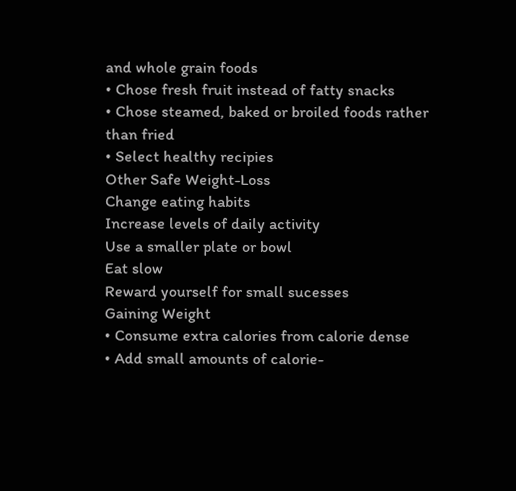and whole grain foods
• Chose fresh fruit instead of fatty snacks
• Chose steamed, baked or broiled foods rather
than fried
• Select healthy recipies
Other Safe Weight-Loss
Change eating habits
Increase levels of daily activity
Use a smaller plate or bowl
Eat slow
Reward yourself for small sucesses
Gaining Weight
• Consume extra calories from calorie dense
• Add small amounts of calorie-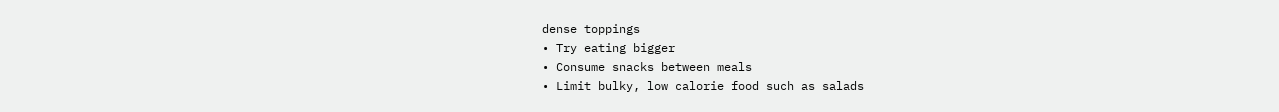dense toppings
• Try eating bigger
• Consume snacks between meals
• Limit bulky, low calorie food such as salads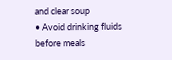and clear soup
• Avoid drinking fluids before meals